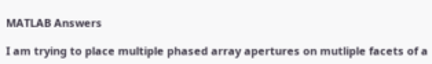MATLAB Answers

I am trying to place multiple phased array apertures on mutliple facets of a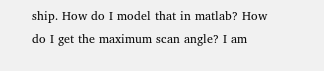ship. How do I model that in matlab? How do I get the maximum scan angle? I am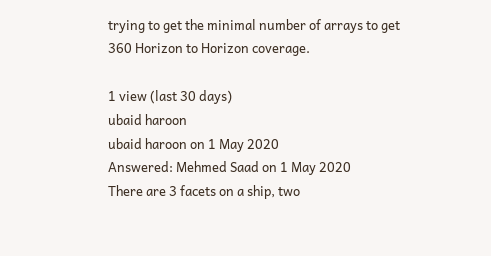trying to get the minimal number of arrays to get 360 Horizon to Horizon coverage.

1 view (last 30 days)
ubaid haroon
ubaid haroon on 1 May 2020
Answered: Mehmed Saad on 1 May 2020
There are 3 facets on a ship, two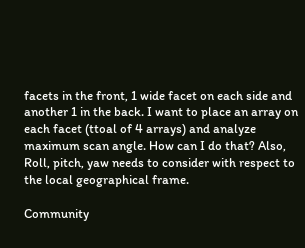facets in the front, 1 wide facet on each side and another 1 in the back. I want to place an array on each facet (ttoal of 4 arrays) and analyze maximum scan angle. How can I do that? Also, Roll, pitch, yaw needs to consider with respect to the local geographical frame.

Community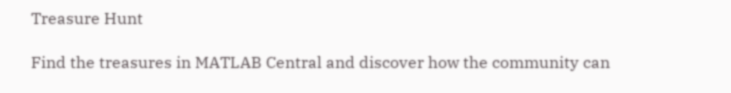Treasure Hunt

Find the treasures in MATLAB Central and discover how the community can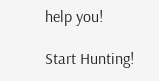help you!

Start Hunting!